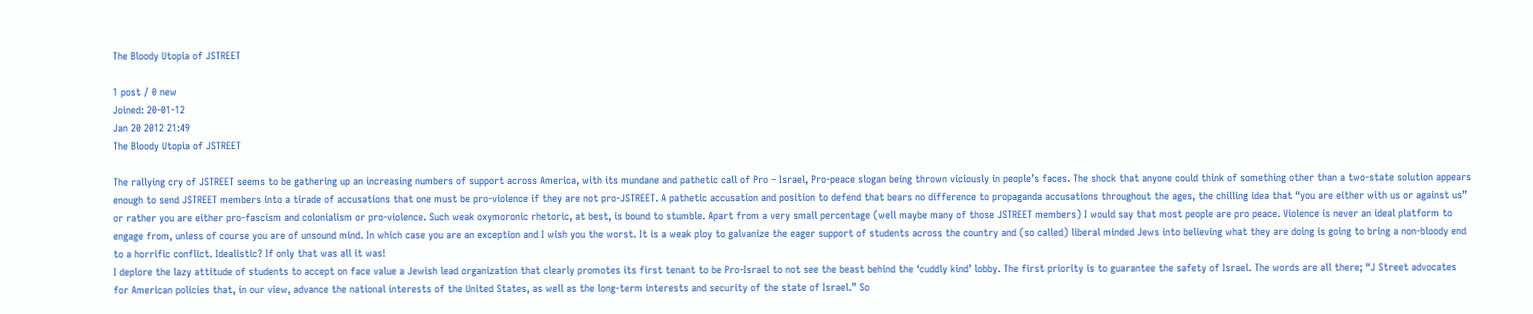The Bloody Utopia of JSTREET

1 post / 0 new
Joined: 20-01-12
Jan 20 2012 21:49
The Bloody Utopia of JSTREET

The rallying cry of JSTREET seems to be gathering up an increasing numbers of support across America, with its mundane and pathetic call of Pro – Israel, Pro-peace slogan being thrown viciously in people’s faces. The shock that anyone could think of something other than a two-state solution appears enough to send JSTREET members into a tirade of accusations that one must be pro-violence if they are not pro-JSTREET. A pathetic accusation and position to defend that bears no difference to propaganda accusations throughout the ages, the chilling idea that “you are either with us or against us” or rather you are either pro-fascism and colonialism or pro-violence. Such weak oxymoronic rhetoric, at best, is bound to stumble. Apart from a very small percentage (well maybe many of those JSTREET members) I would say that most people are pro peace. Violence is never an ideal platform to engage from, unless of course you are of unsound mind. In which case you are an exception and I wish you the worst. It is a weak ploy to galvanize the eager support of students across the country and (so called) liberal minded Jews into believing what they are doing is going to bring a non-bloody end to a horrific conflict. Idealistic? If only that was all it was!
I deplore the lazy attitude of students to accept on face value a Jewish lead organization that clearly promotes its first tenant to be Pro-Israel to not see the beast behind the ‘cuddly kind’ lobby. The first priority is to guarantee the safety of Israel. The words are all there; “J Street advocates for American policies that, in our view, advance the national interests of the United States, as well as the long-term interests and security of the state of Israel.” So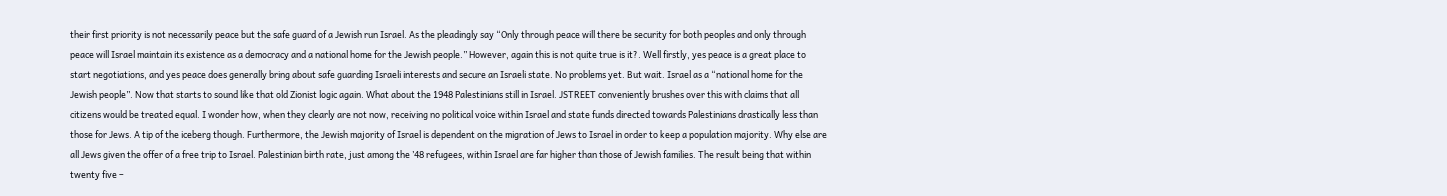their first priority is not necessarily peace but the safe guard of a Jewish run Israel. As the pleadingly say “Only through peace will there be security for both peoples and only through peace will Israel maintain its existence as a democracy and a national home for the Jewish people.” However, again this is not quite true is it?. Well firstly, yes peace is a great place to start negotiations, and yes peace does generally bring about safe guarding Israeli interests and secure an Israeli state. No problems yet. But wait. Israel as a “national home for the Jewish people”. Now that starts to sound like that old Zionist logic again. What about the 1948 Palestinians still in Israel. JSTREET conveniently brushes over this with claims that all citizens would be treated equal. I wonder how, when they clearly are not now, receiving no political voice within Israel and state funds directed towards Palestinians drastically less than those for Jews. A tip of the iceberg though. Furthermore, the Jewish majority of Israel is dependent on the migration of Jews to Israel in order to keep a population majority. Why else are all Jews given the offer of a free trip to Israel. Palestinian birth rate, just among the ’48 refugees, within Israel are far higher than those of Jewish families. The result being that within twenty five –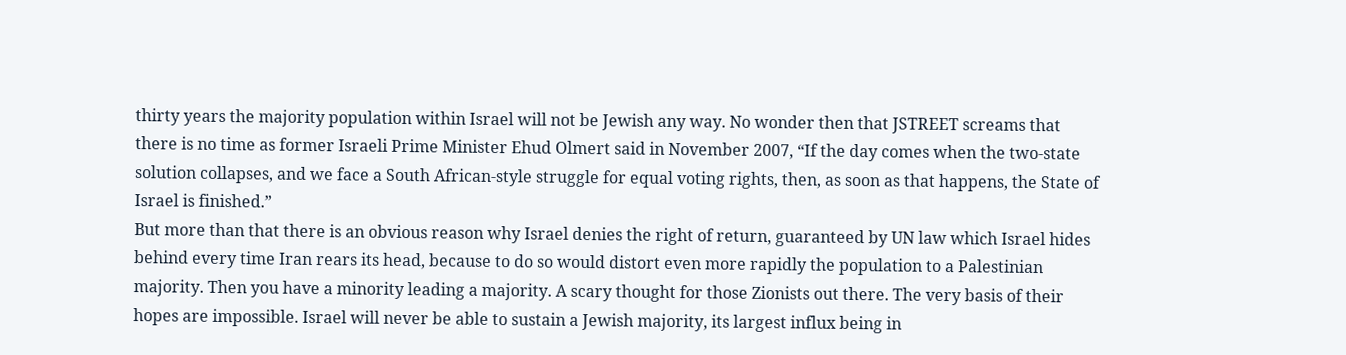thirty years the majority population within Israel will not be Jewish any way. No wonder then that JSTREET screams that there is no time as former Israeli Prime Minister Ehud Olmert said in November 2007, “If the day comes when the two-state solution collapses, and we face a South African-style struggle for equal voting rights, then, as soon as that happens, the State of Israel is finished.”
But more than that there is an obvious reason why Israel denies the right of return, guaranteed by UN law which Israel hides behind every time Iran rears its head, because to do so would distort even more rapidly the population to a Palestinian majority. Then you have a minority leading a majority. A scary thought for those Zionists out there. The very basis of their hopes are impossible. Israel will never be able to sustain a Jewish majority, its largest influx being in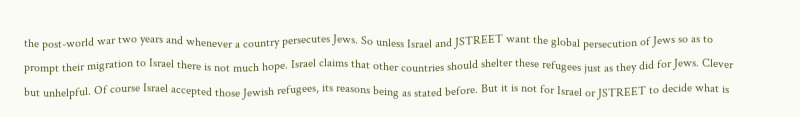the post-world war two years and whenever a country persecutes Jews. So unless Israel and JSTREET want the global persecution of Jews so as to prompt their migration to Israel there is not much hope. Israel claims that other countries should shelter these refugees just as they did for Jews. Clever but unhelpful. Of course Israel accepted those Jewish refugees, its reasons being as stated before. But it is not for Israel or JSTREET to decide what is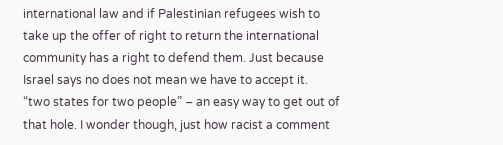international law and if Palestinian refugees wish to take up the offer of right to return the international community has a right to defend them. Just because Israel says no does not mean we have to accept it.
“two states for two people” – an easy way to get out of that hole. I wonder though, just how racist a comment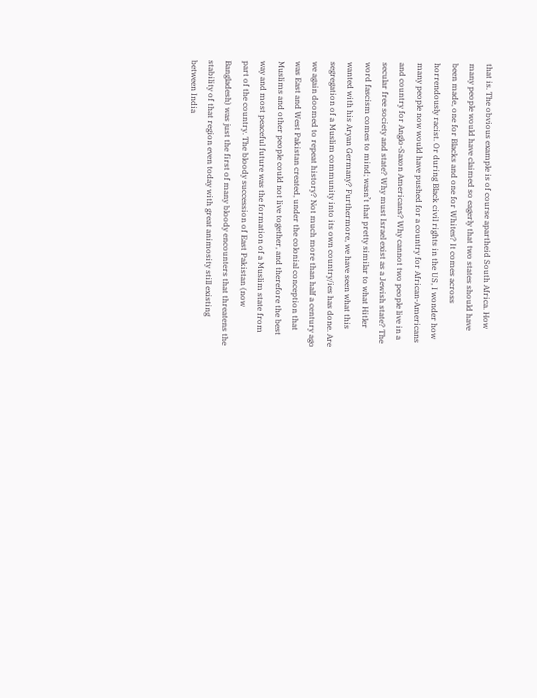that is. The obvious example is of course apartheid South Africa. How many people would have claimed so eagerly that two states should have been made, one for Blacks and one for Whites? It comes across horrendously racist. Or during Black civil rights in the US, I wonder how many people now would have pushed for a country for African-Americans and country for Anglo-Saxon Americans? Why cannot two people live in a secular free society and state? Why must Israel exist as a Jewish state? The word fascism comes to mind; wasn’t that pretty similar to what Hitler wanted with his Aryan Germany? Furthermore, we have seen what this segregation of a Muslim community into its own country/ies has done. Are we again doomed to repeat history? Not much more than half a century ago was East and West Pakistan created, under the colonial conception that Muslims and other people could not live together, and therefore the best way and most peaceful future was the formation of a Muslim state from part of the country. The bloody succession of East Pakistan (now Bangladesh) was just the first of many bloody encounters that threatens the stability of that region even today with great animosity still existing between India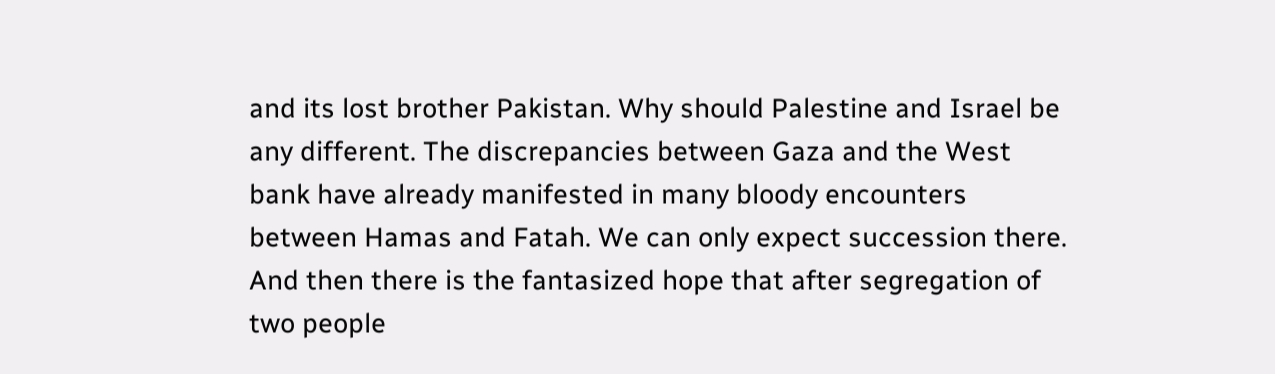and its lost brother Pakistan. Why should Palestine and Israel be any different. The discrepancies between Gaza and the West bank have already manifested in many bloody encounters between Hamas and Fatah. We can only expect succession there. And then there is the fantasized hope that after segregation of two people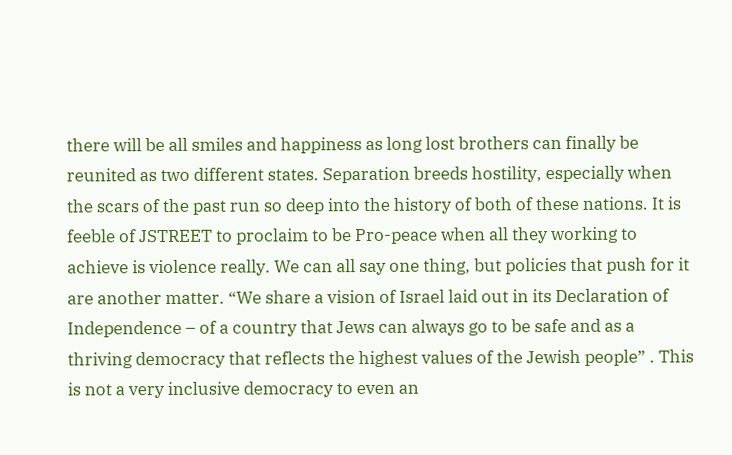there will be all smiles and happiness as long lost brothers can finally be reunited as two different states. Separation breeds hostility, especially when the scars of the past run so deep into the history of both of these nations. It is feeble of JSTREET to proclaim to be Pro-peace when all they working to achieve is violence really. We can all say one thing, but policies that push for it are another matter. “We share a vision of Israel laid out in its Declaration of Independence – of a country that Jews can always go to be safe and as a thriving democracy that reflects the highest values of the Jewish people” . This is not a very inclusive democracy to even an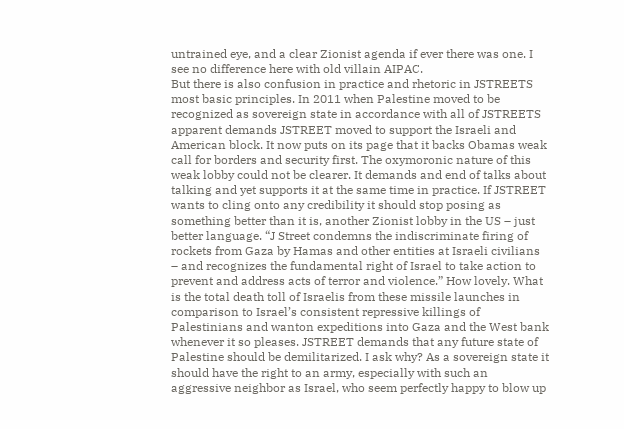untrained eye, and a clear Zionist agenda if ever there was one. I see no difference here with old villain AIPAC.
But there is also confusion in practice and rhetoric in JSTREETS most basic principles. In 2011 when Palestine moved to be recognized as sovereign state in accordance with all of JSTREETS apparent demands JSTREET moved to support the Israeli and American block. It now puts on its page that it backs Obamas weak call for borders and security first. The oxymoronic nature of this weak lobby could not be clearer. It demands and end of talks about talking and yet supports it at the same time in practice. If JSTREET wants to cling onto any credibility it should stop posing as something better than it is, another Zionist lobby in the US – just better language. “J Street condemns the indiscriminate firing of rockets from Gaza by Hamas and other entities at Israeli civilians – and recognizes the fundamental right of Israel to take action to prevent and address acts of terror and violence.” How lovely. What is the total death toll of Israelis from these missile launches in comparison to Israel’s consistent repressive killings of Palestinians and wanton expeditions into Gaza and the West bank whenever it so pleases. JSTREET demands that any future state of Palestine should be demilitarized. I ask why? As a sovereign state it should have the right to an army, especially with such an aggressive neighbor as Israel, who seem perfectly happy to blow up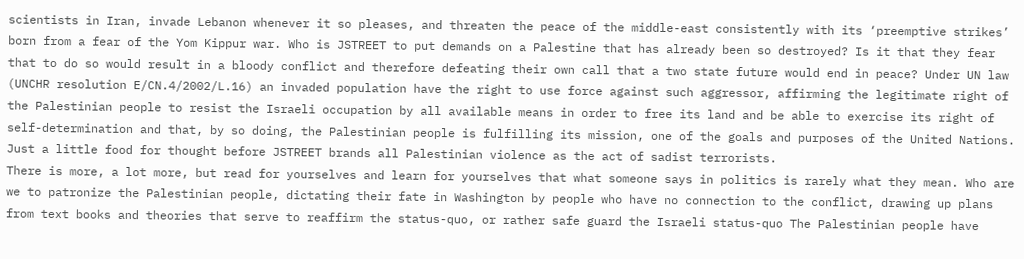scientists in Iran, invade Lebanon whenever it so pleases, and threaten the peace of the middle-east consistently with its ‘preemptive strikes’ born from a fear of the Yom Kippur war. Who is JSTREET to put demands on a Palestine that has already been so destroyed? Is it that they fear that to do so would result in a bloody conflict and therefore defeating their own call that a two state future would end in peace? Under UN law (UNCHR resolution E/CN.4/2002/L.16) an invaded population have the right to use force against such aggressor, affirming the legitimate right of the Palestinian people to resist the Israeli occupation by all available means in order to free its land and be able to exercise its right of self-determination and that, by so doing, the Palestinian people is fulfilling its mission, one of the goals and purposes of the United Nations. Just a little food for thought before JSTREET brands all Palestinian violence as the act of sadist terrorists.
There is more, a lot more, but read for yourselves and learn for yourselves that what someone says in politics is rarely what they mean. Who are we to patronize the Palestinian people, dictating their fate in Washington by people who have no connection to the conflict, drawing up plans from text books and theories that serve to reaffirm the status-quo, or rather safe guard the Israeli status-quo The Palestinian people have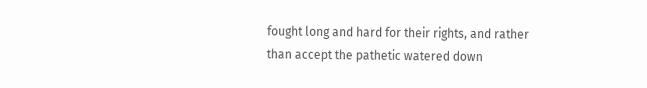fought long and hard for their rights, and rather than accept the pathetic watered down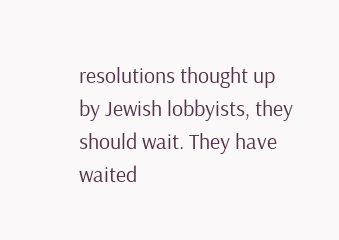resolutions thought up by Jewish lobbyists, they should wait. They have waited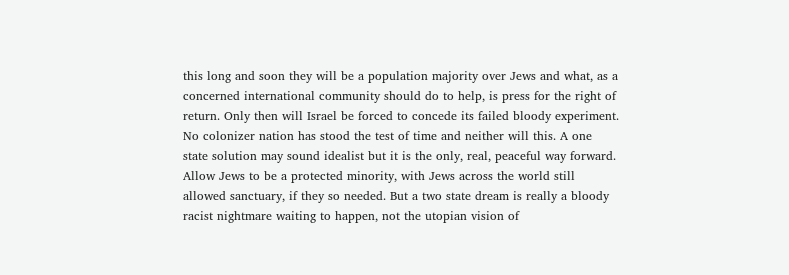this long and soon they will be a population majority over Jews and what, as a concerned international community should do to help, is press for the right of return. Only then will Israel be forced to concede its failed bloody experiment. No colonizer nation has stood the test of time and neither will this. A one state solution may sound idealist but it is the only, real, peaceful way forward. Allow Jews to be a protected minority, with Jews across the world still allowed sanctuary, if they so needed. But a two state dream is really a bloody racist nightmare waiting to happen, not the utopian vision of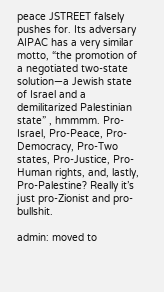peace JSTREET falsely pushes for. Its adversary AIPAC has a very similar motto, “the promotion of a negotiated two-state solution—a Jewish state of Israel and a demilitarized Palestinian state” , hmmmm. Pro-Israel, Pro-Peace, Pro-Democracy, Pro-Two states, Pro-Justice, Pro-Human rights, and, lastly, Pro-Palestine? Really it’s just pro-Zionist and pro-bullshit.

admin: moved to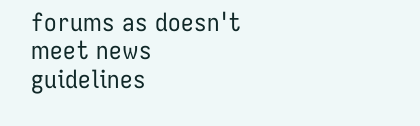forums as doesn't meet news guidelines